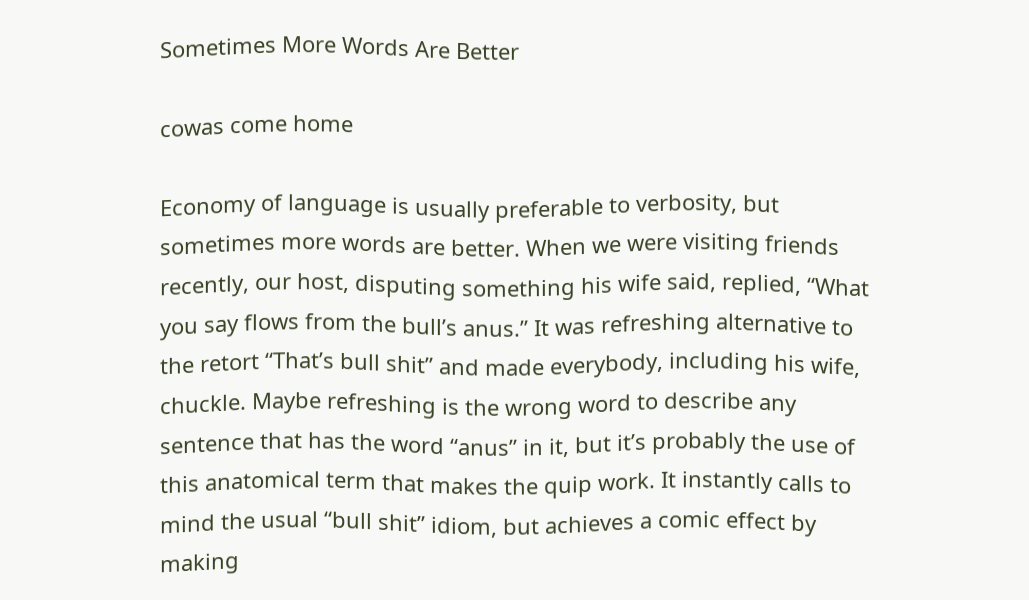Sometimes More Words Are Better

cowas come home

Economy of language is usually preferable to verbosity, but sometimes more words are better. When we were visiting friends recently, our host, disputing something his wife said, replied, “What you say flows from the bull’s anus.” It was refreshing alternative to the retort “That’s bull shit” and made everybody, including his wife, chuckle. Maybe refreshing is the wrong word to describe any sentence that has the word “anus” in it, but it’s probably the use of this anatomical term that makes the quip work. It instantly calls to mind the usual “bull shit” idiom, but achieves a comic effect by making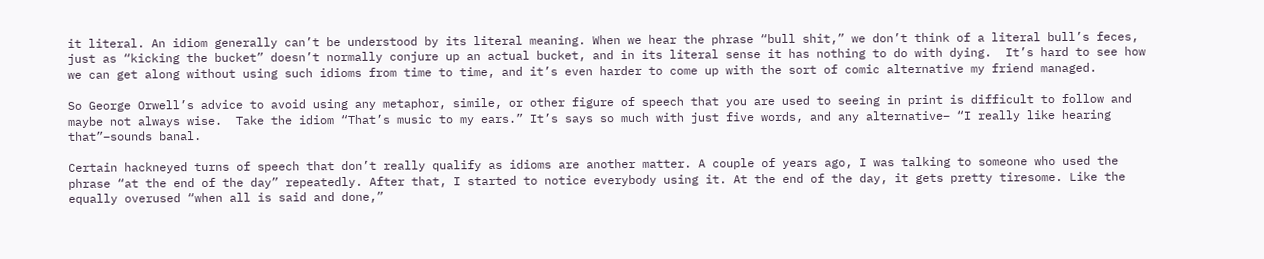it literal. An idiom generally can’t be understood by its literal meaning. When we hear the phrase “bull shit,” we don’t think of a literal bull’s feces, just as “kicking the bucket” doesn’t normally conjure up an actual bucket, and in its literal sense it has nothing to do with dying.  It’s hard to see how we can get along without using such idioms from time to time, and it’s even harder to come up with the sort of comic alternative my friend managed.

So George Orwell’s advice to avoid using any metaphor, simile, or other figure of speech that you are used to seeing in print is difficult to follow and maybe not always wise.  Take the idiom “That’s music to my ears.” It’s says so much with just five words, and any alternative– “I really like hearing that”–sounds banal.

Certain hackneyed turns of speech that don’t really qualify as idioms are another matter. A couple of years ago, I was talking to someone who used the phrase “at the end of the day” repeatedly. After that, I started to notice everybody using it. At the end of the day, it gets pretty tiresome. Like the equally overused “when all is said and done,”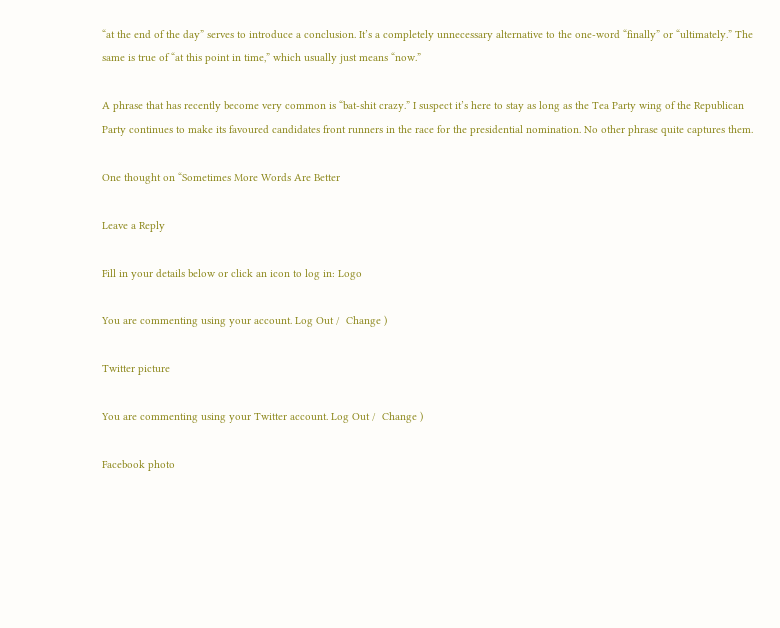“at the end of the day” serves to introduce a conclusion. It’s a completely unnecessary alternative to the one-word “finally” or “ultimately.” The same is true of “at this point in time,” which usually just means “now.”

A phrase that has recently become very common is “bat-shit crazy.” I suspect it’s here to stay as long as the Tea Party wing of the Republican Party continues to make its favoured candidates front runners in the race for the presidential nomination. No other phrase quite captures them.

One thought on “Sometimes More Words Are Better

Leave a Reply

Fill in your details below or click an icon to log in: Logo

You are commenting using your account. Log Out /  Change )

Twitter picture

You are commenting using your Twitter account. Log Out /  Change )

Facebook photo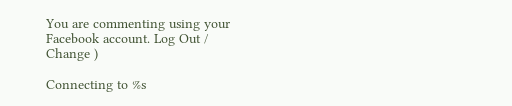You are commenting using your Facebook account. Log Out /  Change )

Connecting to %s